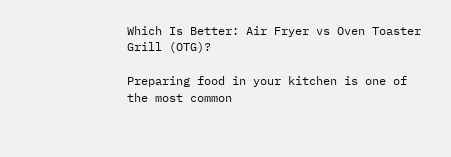Which Is Better: Air Fryer vs Oven Toaster Grill (OTG)?

Preparing food in your kitchen is one of the most common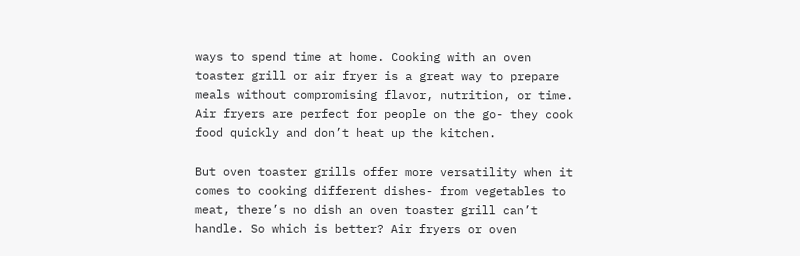ways to spend time at home. Cooking with an oven toaster grill or air fryer is a great way to prepare meals without compromising flavor, nutrition, or time. Air fryers are perfect for people on the go- they cook food quickly and don’t heat up the kitchen.

But oven toaster grills offer more versatility when it comes to cooking different dishes- from vegetables to meat, there’s no dish an oven toaster grill can’t handle. So which is better? Air fryers or oven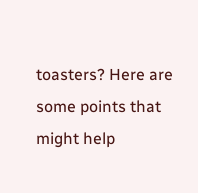toasters? Here are some points that might help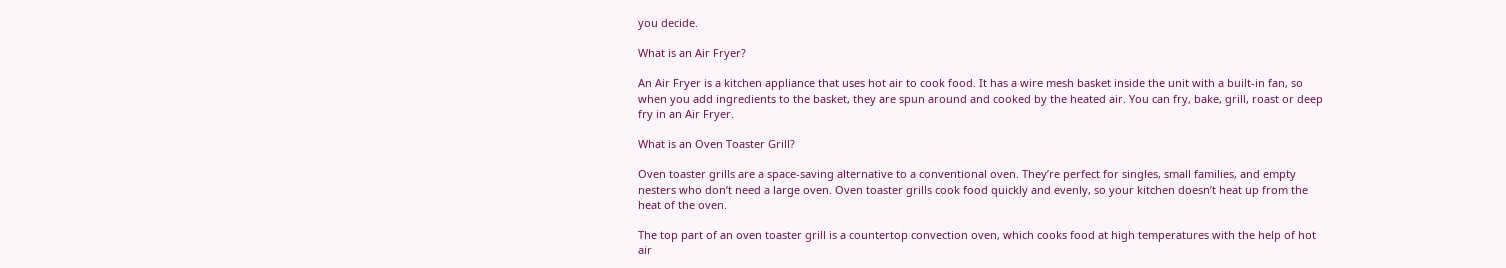you decide.

What is an Air Fryer?

An Air Fryer is a kitchen appliance that uses hot air to cook food. It has a wire mesh basket inside the unit with a built-in fan, so when you add ingredients to the basket, they are spun around and cooked by the heated air. You can fry, bake, grill, roast or deep fry in an Air Fryer.

What is an Oven Toaster Grill?

Oven toaster grills are a space-saving alternative to a conventional oven. They’re perfect for singles, small families, and empty nesters who don’t need a large oven. Oven toaster grills cook food quickly and evenly, so your kitchen doesn’t heat up from the heat of the oven.

The top part of an oven toaster grill is a countertop convection oven, which cooks food at high temperatures with the help of hot air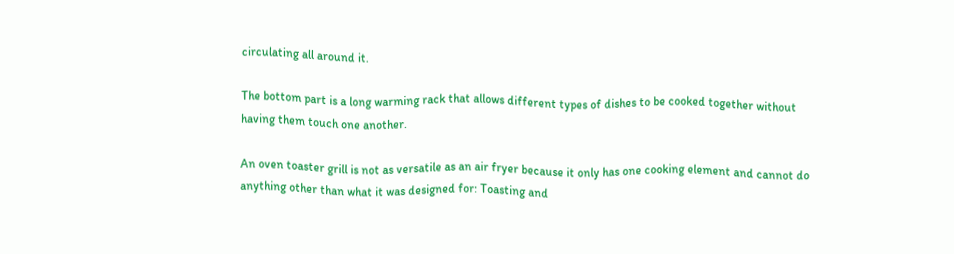circulating all around it.

The bottom part is a long warming rack that allows different types of dishes to be cooked together without having them touch one another.

An oven toaster grill is not as versatile as an air fryer because it only has one cooking element and cannot do anything other than what it was designed for: Toasting and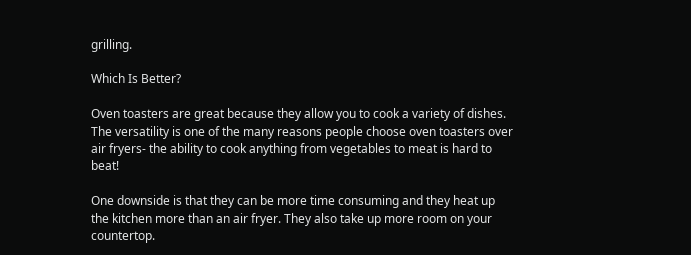grilling.

Which Is Better?

Oven toasters are great because they allow you to cook a variety of dishes. The versatility is one of the many reasons people choose oven toasters over air fryers- the ability to cook anything from vegetables to meat is hard to beat!

One downside is that they can be more time consuming and they heat up the kitchen more than an air fryer. They also take up more room on your countertop.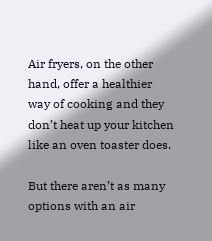Air fryers, on the other hand, offer a healthier way of cooking and they don’t heat up your kitchen like an oven toaster does.

But there aren’t as many options with an air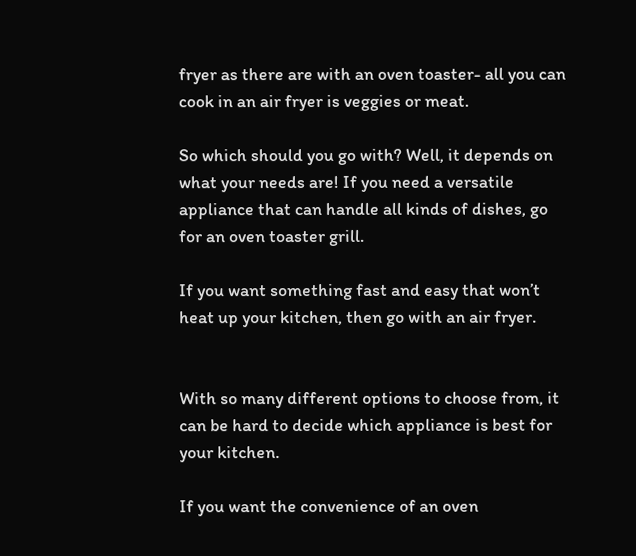fryer as there are with an oven toaster- all you can cook in an air fryer is veggies or meat.

So which should you go with? Well, it depends on what your needs are! If you need a versatile appliance that can handle all kinds of dishes, go for an oven toaster grill.

If you want something fast and easy that won’t heat up your kitchen, then go with an air fryer.


With so many different options to choose from, it can be hard to decide which appliance is best for your kitchen.

If you want the convenience of an oven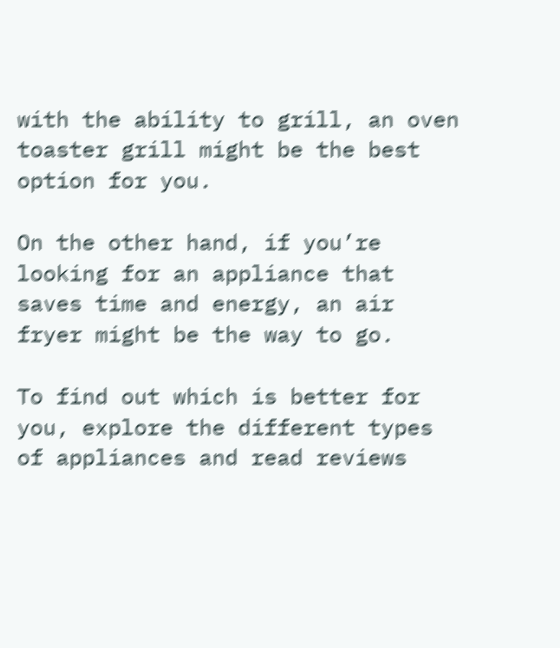with the ability to grill, an oven toaster grill might be the best option for you.

On the other hand, if you’re looking for an appliance that saves time and energy, an air fryer might be the way to go.

To find out which is better for you, explore the different types of appliances and read reviews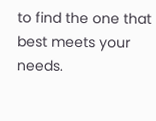to find the one that best meets your needs.